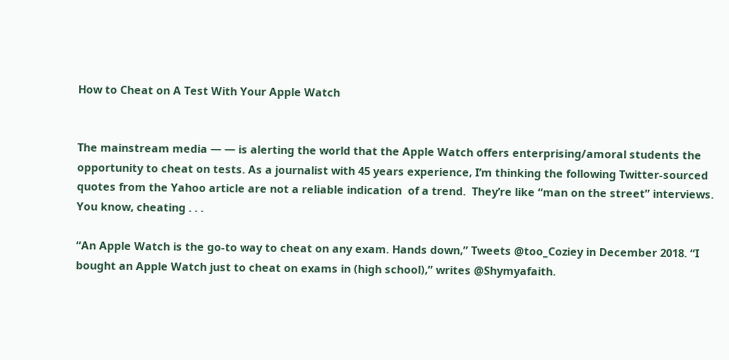How to Cheat on A Test With Your Apple Watch


The mainstream media — — is alerting the world that the Apple Watch offers enterprising/amoral students the opportunity to cheat on tests. As a journalist with 45 years experience, I’m thinking the following Twitter-sourced quotes from the Yahoo article are not a reliable indication  of a trend.  They’re like “man on the street” interviews. You know, cheating . . .

“An Apple Watch is the go-to way to cheat on any exam. Hands down,” Tweets @too_Coziey in December 2018. “I bought an Apple Watch just to cheat on exams in (high school),” writes @Shymyafaith.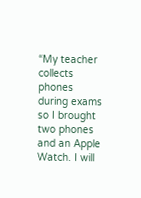“My teacher collects phones during exams so I brought two phones and an Apple Watch. I will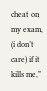cheat on my exam, (i don’t care) if it kills me,”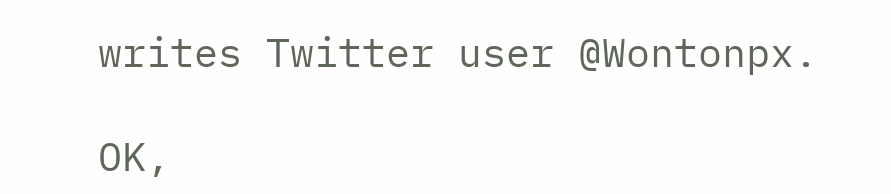writes Twitter user @Wontonpx.

OK,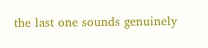the last one sounds genuinely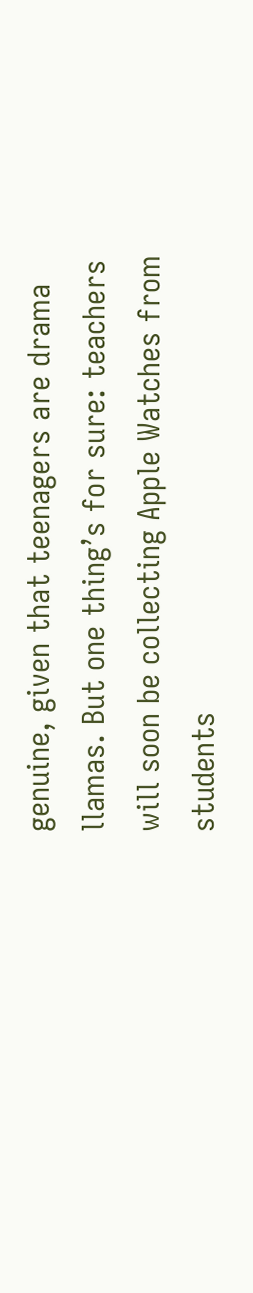genuine, given that teenagers are drama llamas. But one thing’s for sure: teachers will soon be collecting Apple Watches from students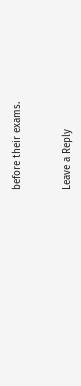before their exams.


Leave a Reply